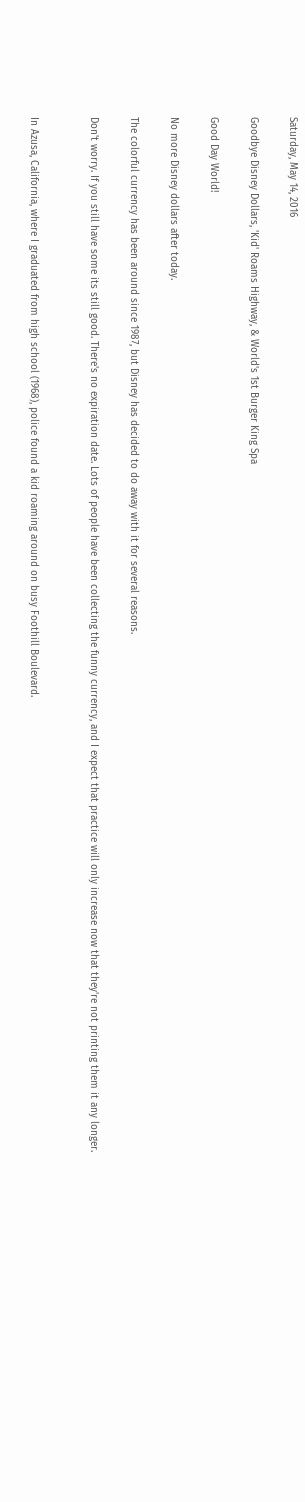Saturday, May 14, 2016

Goodbye Disney Dollars, 'Kid' Roams Highway, & World's 1st Burger King Spa

Good Day World!

No more Disney dollars after today.

The colorful currency has been around since 1987, but Disney has decided to do away with it for several reasons.

Don't worry. If you still have some its still good. There's no expiration date. Lots of people have been collecting the funny currency, and I expect that practice will only increase now that they're not printing them it any longer.


In Azusa, California, where I graduated from high school (1968), police found a kid roaming around on busy Foothill Boulevard.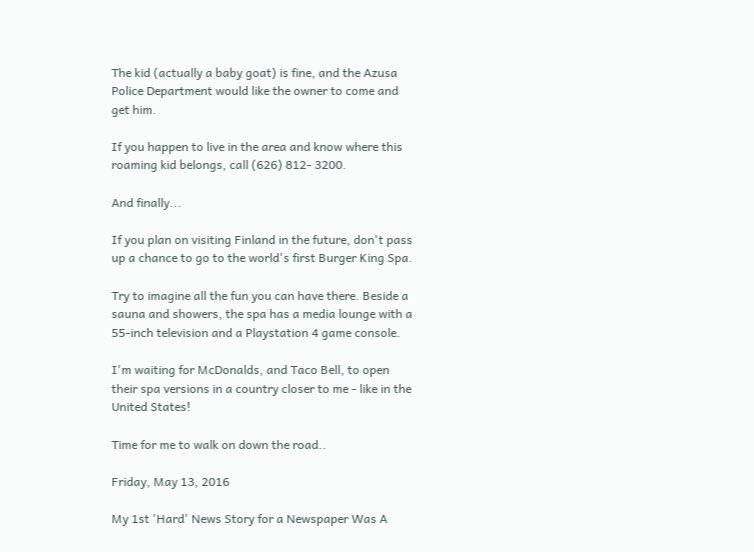The kid (actually a baby goat) is fine, and the Azusa Police Department would like the owner to come and get him.

If you happen to live in the area and know where this roaming kid belongs, call (626) 812- 3200.

And finally...

If you plan on visiting Finland in the future, don't pass up a chance to go to the world's first Burger King Spa.

Try to imagine all the fun you can have there. Beside a sauna and showers, the spa has a media lounge with a 55-inch television and a Playstation 4 game console.

I'm waiting for McDonalds, and Taco Bell, to open their spa versions in a country closer to me - like in the United States!

Time for me to walk on down the road..

Friday, May 13, 2016

My 1st 'Hard' News Story for a Newspaper Was A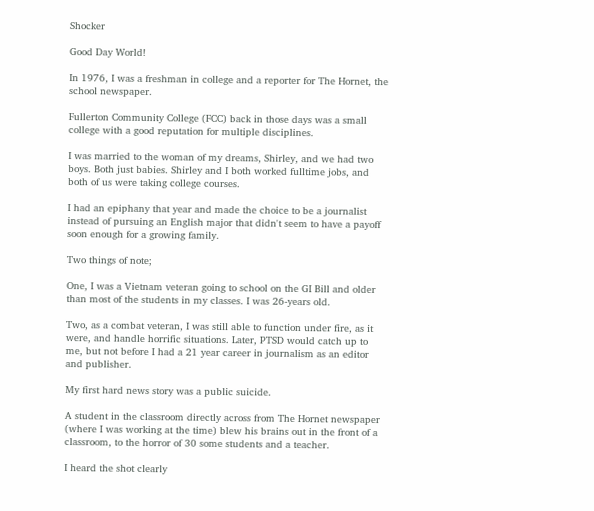Shocker

Good Day World!

In 1976, I was a freshman in college and a reporter for The Hornet, the school newspaper.

Fullerton Community College (FCC) back in those days was a small college with a good reputation for multiple disciplines.

I was married to the woman of my dreams, Shirley, and we had two boys. Both just babies. Shirley and I both worked fulltime jobs, and both of us were taking college courses.

I had an epiphany that year and made the choice to be a journalist instead of pursuing an English major that didn't seem to have a payoff soon enough for a growing family.

Two things of note;

One, I was a Vietnam veteran going to school on the GI Bill and older than most of the students in my classes. I was 26-years old.

Two, as a combat veteran, I was still able to function under fire, as it were, and handle horrific situations. Later, PTSD would catch up to me, but not before I had a 21 year career in journalism as an editor and publisher.

My first hard news story was a public suicide.

A student in the classroom directly across from The Hornet newspaper (where I was working at the time) blew his brains out in the front of a classroom, to the horror of 30 some students and a teacher.

I heard the shot clearly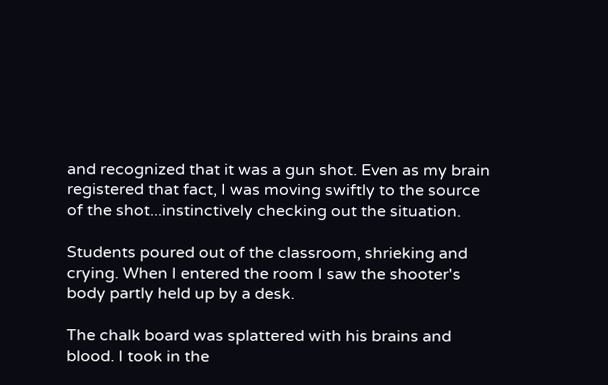and recognized that it was a gun shot. Even as my brain registered that fact, I was moving swiftly to the source of the shot...instinctively checking out the situation.

Students poured out of the classroom, shrieking and crying. When I entered the room I saw the shooter's body partly held up by a desk.

The chalk board was splattered with his brains and blood. I took in the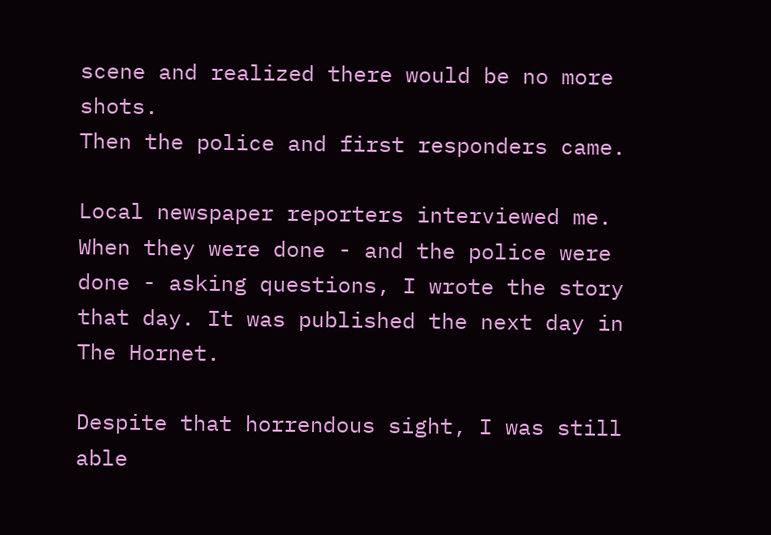scene and realized there would be no more shots.
Then the police and first responders came.

Local newspaper reporters interviewed me. When they were done - and the police were done - asking questions, I wrote the story that day. It was published the next day in The Hornet.

Despite that horrendous sight, I was still able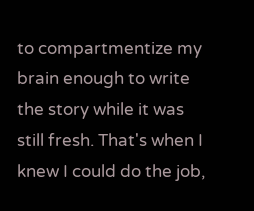to compartmentize my brain enough to write the story while it was still fresh. That's when I knew I could do the job,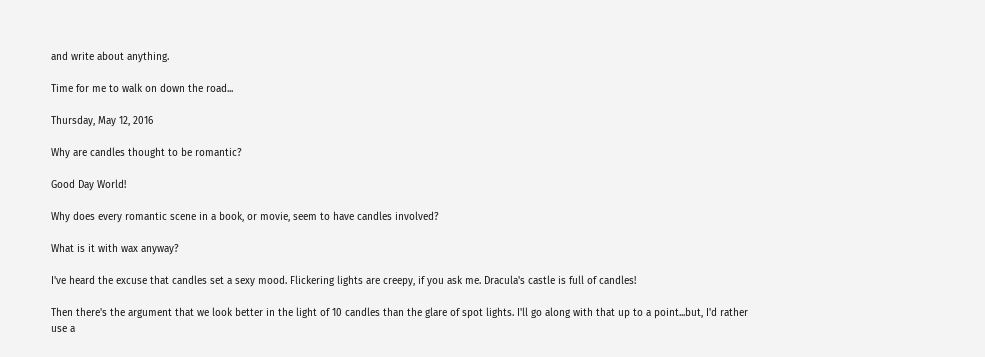and write about anything.

Time for me to walk on down the road...

Thursday, May 12, 2016

Why are candles thought to be romantic?

Good Day World!

Why does every romantic scene in a book, or movie, seem to have candles involved?

What is it with wax anyway?

I've heard the excuse that candles set a sexy mood. Flickering lights are creepy, if you ask me. Dracula's castle is full of candles!

Then there's the argument that we look better in the light of 10 candles than the glare of spot lights. I'll go along with that up to a point...but, I'd rather use a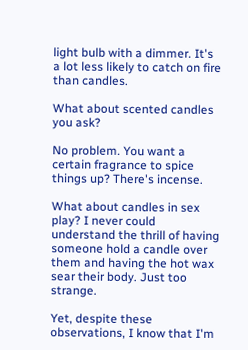light bulb with a dimmer. It's a lot less likely to catch on fire than candles.

What about scented candles you ask?

No problem. You want a certain fragrance to spice things up? There's incense.

What about candles in sex play? I never could understand the thrill of having someone hold a candle over them and having the hot wax sear their body. Just too strange.

Yet, despite these observations, I know that I'm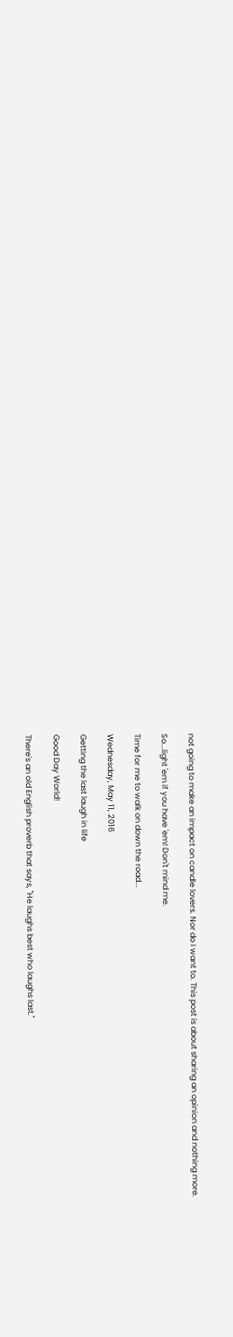not going to make an impact on candle lovers. Nor do I want to. This post is about sharing an opinion and nothing more.

So...light 'em if you have 'em! Don't mind me.

Time for me to walk on down the road...

Wednesday, May 11, 2016

Getting the last laugh in life

Good Day World!

There's an old English proverb that says, "He laughs best who laughs last."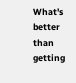What's better than getting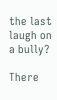the last laugh on a bully?

There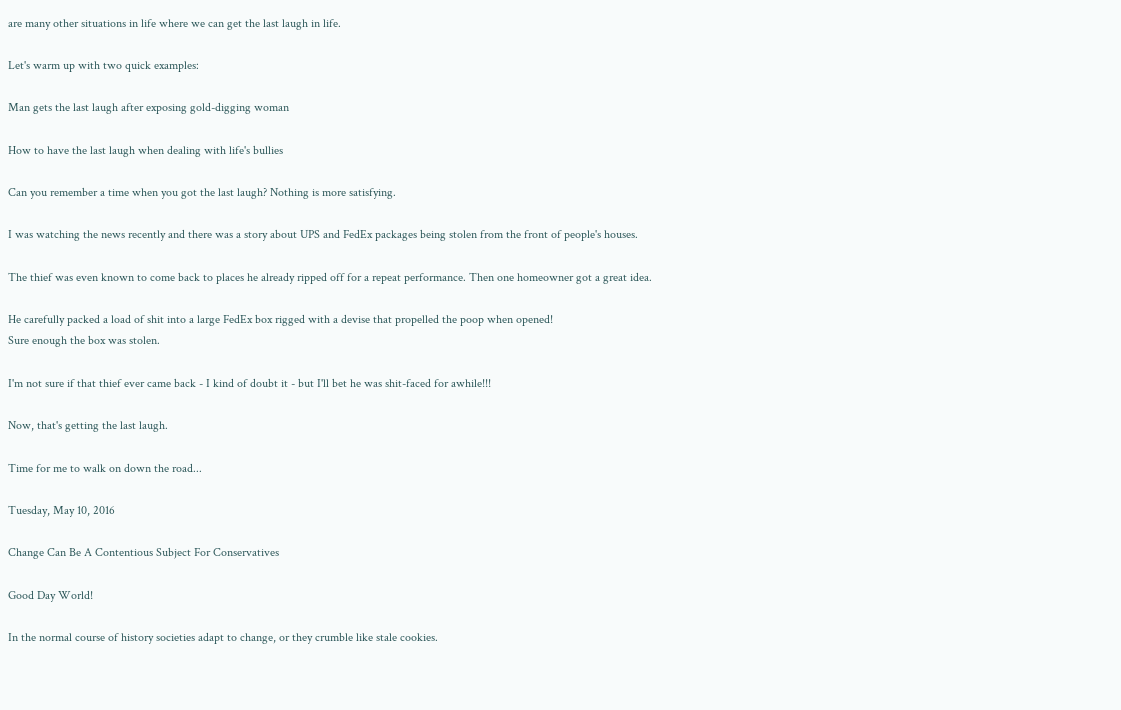are many other situations in life where we can get the last laugh in life.

Let's warm up with two quick examples:

Man gets the last laugh after exposing gold-digging woman

How to have the last laugh when dealing with life's bullies

Can you remember a time when you got the last laugh? Nothing is more satisfying.

I was watching the news recently and there was a story about UPS and FedEx packages being stolen from the front of people's houses.

The thief was even known to come back to places he already ripped off for a repeat performance. Then one homeowner got a great idea.

He carefully packed a load of shit into a large FedEx box rigged with a devise that propelled the poop when opened!
Sure enough the box was stolen.

I'm not sure if that thief ever came back - I kind of doubt it - but I'll bet he was shit-faced for awhile!!!

Now, that's getting the last laugh.

Time for me to walk on down the road...

Tuesday, May 10, 2016

Change Can Be A Contentious Subject For Conservatives

Good Day World!

In the normal course of history societies adapt to change, or they crumble like stale cookies.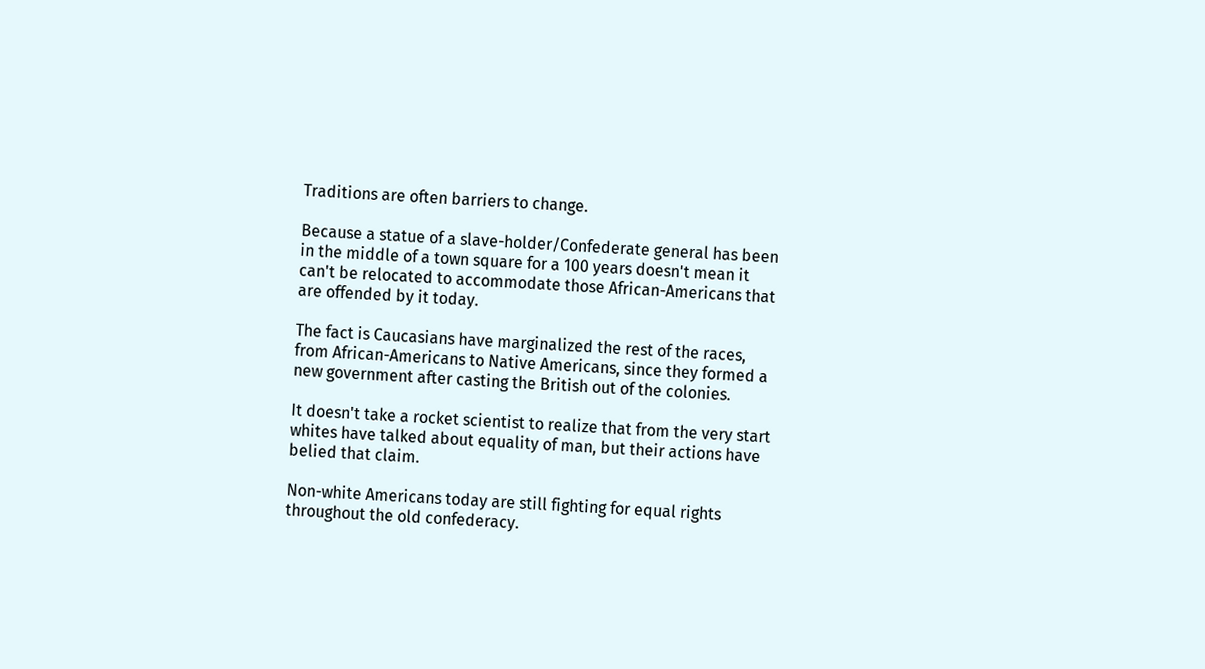Traditions are often barriers to change.

Because a statue of a slave-holder/Confederate general has been in the middle of a town square for a 100 years doesn't mean it can't be relocated to accommodate those African-Americans that are offended by it today.

The fact is Caucasians have marginalized the rest of the races, from African-Americans to Native Americans, since they formed a new government after casting the British out of the colonies.

It doesn't take a rocket scientist to realize that from the very start whites have talked about equality of man, but their actions have belied that claim.

Non-white Americans today are still fighting for equal rights throughout the old confederacy.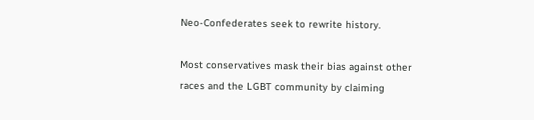Neo-Confederates seek to rewrite history.

Most conservatives mask their bias against other races and the LGBT community by claiming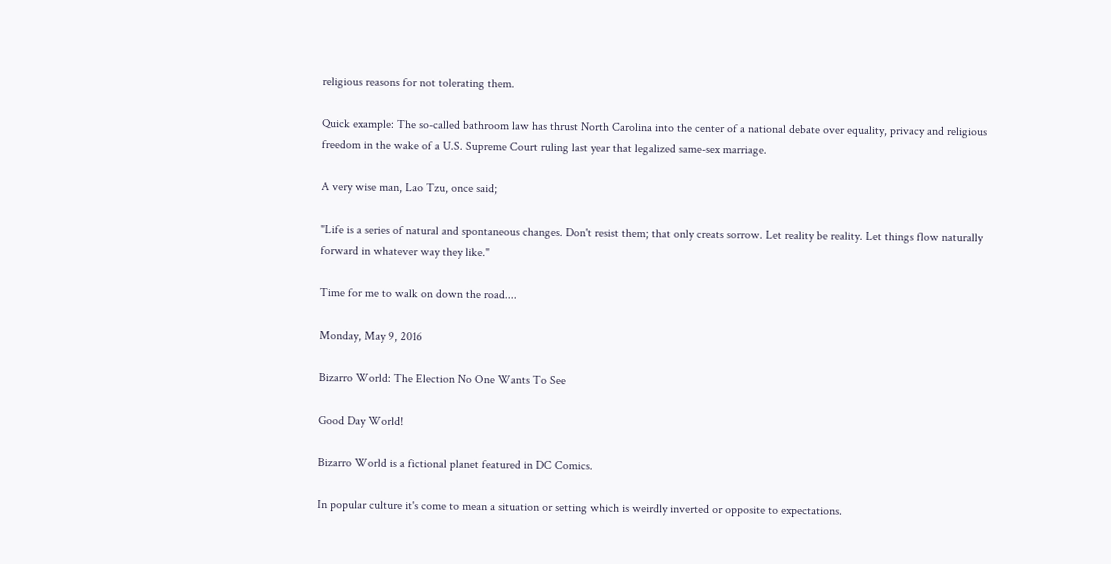religious reasons for not tolerating them.

Quick example: The so-called bathroom law has thrust North Carolina into the center of a national debate over equality, privacy and religious freedom in the wake of a U.S. Supreme Court ruling last year that legalized same-sex marriage.

A very wise man, Lao Tzu, once said;

"Life is a series of natural and spontaneous changes. Don't resist them; that only creats sorrow. Let reality be reality. Let things flow naturally forward in whatever way they like."

Time for me to walk on down the road....

Monday, May 9, 2016

Bizarro World: The Election No One Wants To See

Good Day World!

Bizarro World is a fictional planet featured in DC Comics.

In popular culture it's come to mean a situation or setting which is weirdly inverted or opposite to expectations.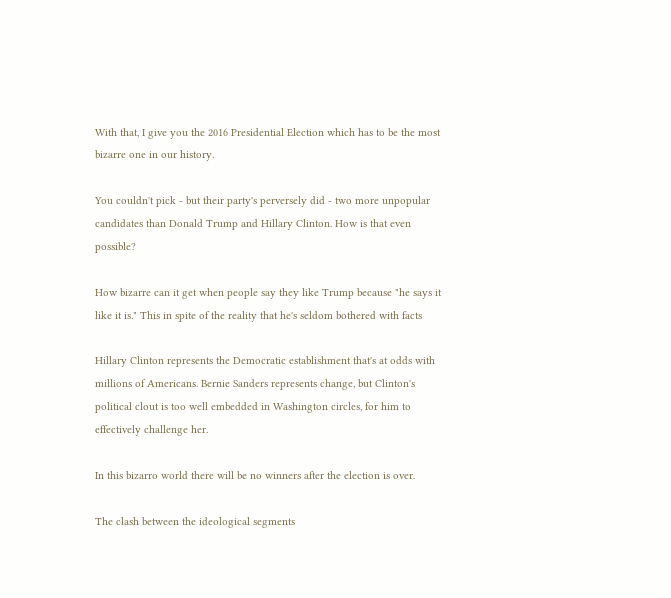With that, I give you the 2016 Presidential Election which has to be the most bizarre one in our history.

You couldn't pick - but their party's perversely did - two more unpopular candidates than Donald Trump and Hillary Clinton. How is that even possible?

How bizarre can it get when people say they like Trump because "he says it like it is." This in spite of the reality that he's seldom bothered with facts

Hillary Clinton represents the Democratic establishment that's at odds with millions of Americans. Bernie Sanders represents change, but Clinton's political clout is too well embedded in Washington circles, for him to effectively challenge her.

In this bizarro world there will be no winners after the election is over.

The clash between the ideological segments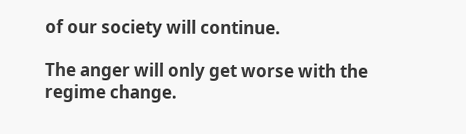of our society will continue.

The anger will only get worse with the regime change.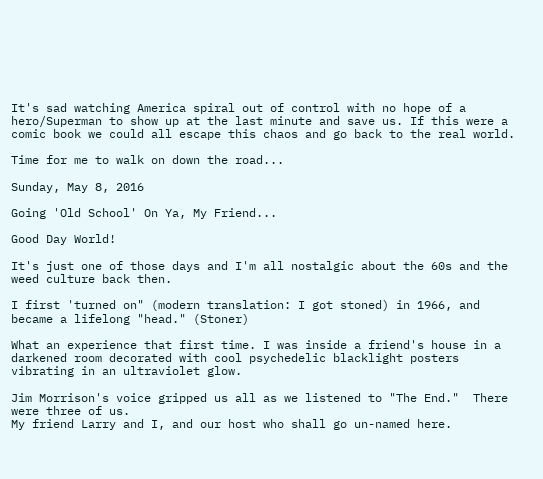It's sad watching America spiral out of control with no hope of a hero/Superman to show up at the last minute and save us. If this were a comic book we could all escape this chaos and go back to the real world.

Time for me to walk on down the road...

Sunday, May 8, 2016

Going 'Old School' On Ya, My Friend...

Good Day World!

It's just one of those days and I'm all nostalgic about the 60s and the weed culture back then.

I first 'turned on" (modern translation: I got stoned) in 1966, and became a lifelong "head." (Stoner)

What an experience that first time. I was inside a friend's house in a darkened room decorated with cool psychedelic blacklight posters vibrating in an ultraviolet glow.

Jim Morrison's voice gripped us all as we listened to "The End."  There were three of us.
My friend Larry and I, and our host who shall go un-named here.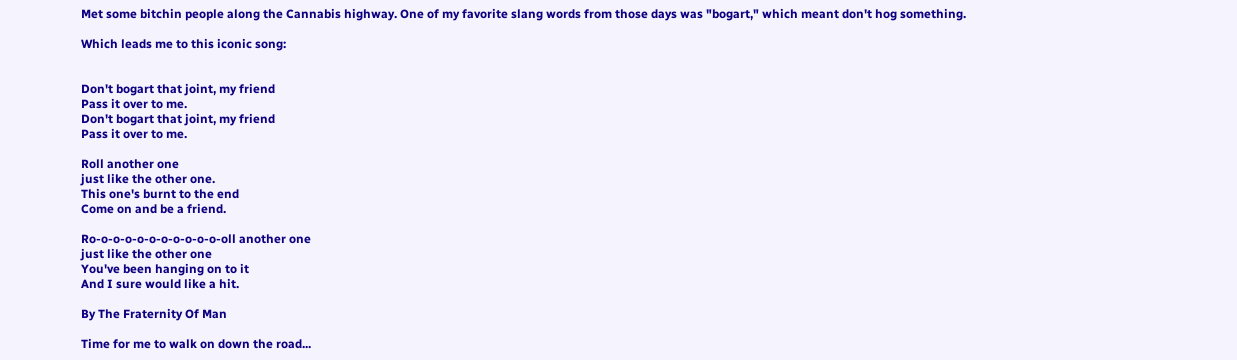Met some bitchin people along the Cannabis highway. One of my favorite slang words from those days was "bogart," which meant don't hog something.

Which leads me to this iconic song:


Don't bogart that joint, my friend
Pass it over to me.
Don't bogart that joint, my friend
Pass it over to me.

Roll another one
just like the other one.
This one's burnt to the end
Come on and be a friend.

Ro-o-o-o-o-o-o-o-o-o-o-oll another one
just like the other one
You've been hanging on to it
And I sure would like a hit.

By The Fraternity Of Man

Time for me to walk on down the road...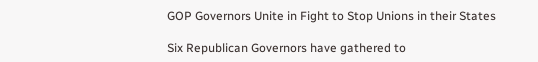GOP Governors Unite in Fight to Stop Unions in their States

Six Republican Governors have gathered to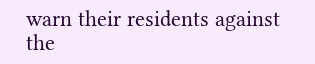warn their residents against the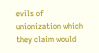evils of unionization which they claim would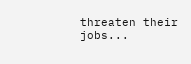threaten their jobs...